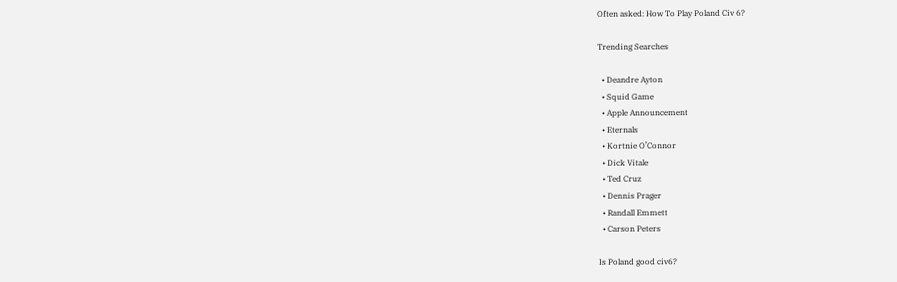Often asked: How To Play Poland Civ 6?

Trending Searches

  • Deandre Ayton
  • Squid Game
  • Apple Announcement
  • Eternals
  • Kortnie O’Connor
  • Dick Vitale
  • Ted Cruz
  • Dennis Prager
  • Randall Emmett
  • Carson Peters

Is Poland good civ6?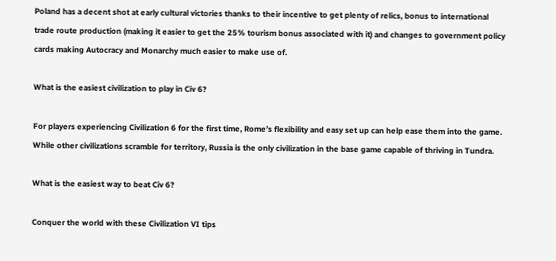Poland has a decent shot at early cultural victories thanks to their incentive to get plenty of relics, bonus to international trade route production (making it easier to get the 25% tourism bonus associated with it) and changes to government policy cards making Autocracy and Monarchy much easier to make use of.

What is the easiest civilization to play in Civ 6?

For players experiencing Civilization 6 for the first time, Rome’s flexibility and easy set up can help ease them into the game. While other civilizations scramble for territory, Russia is the only civilization in the base game capable of thriving in Tundra.

What is the easiest way to beat Civ 6?

Conquer the world with these Civilization VI tips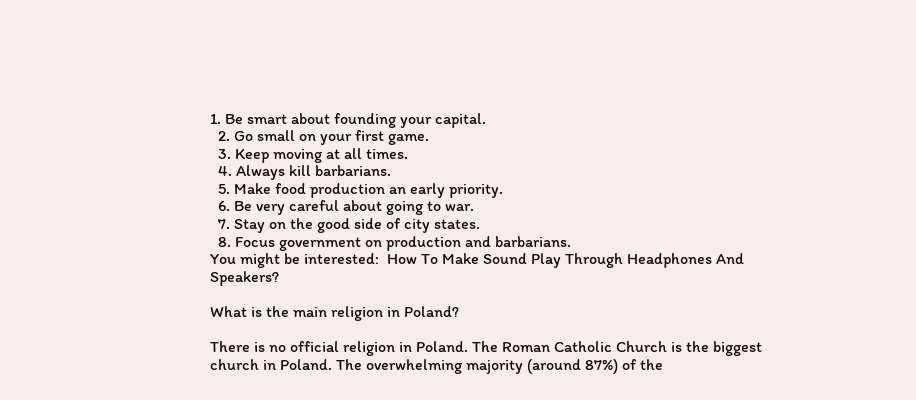1. Be smart about founding your capital.
  2. Go small on your first game.
  3. Keep moving at all times.
  4. Always kill barbarians.
  5. Make food production an early priority.
  6. Be very careful about going to war.
  7. Stay on the good side of city states.
  8. Focus government on production and barbarians.
You might be interested:  How To Make Sound Play Through Headphones And Speakers?

What is the main religion in Poland?

There is no official religion in Poland. The Roman Catholic Church is the biggest church in Poland. The overwhelming majority (around 87%) of the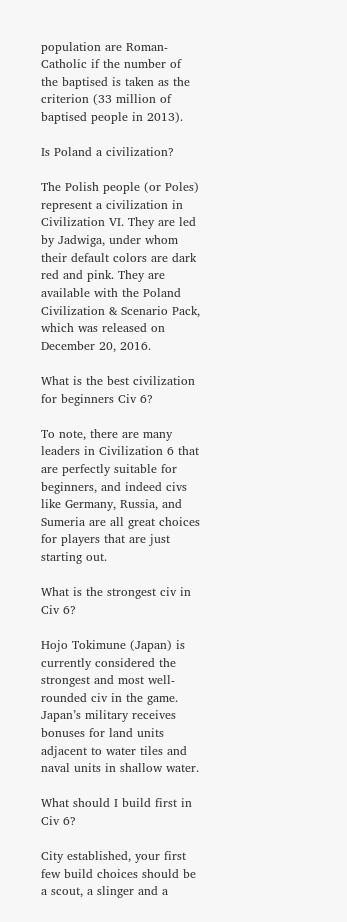population are Roman-Catholic if the number of the baptised is taken as the criterion (33 million of baptised people in 2013).

Is Poland a civilization?

The Polish people (or Poles) represent a civilization in Civilization VI. They are led by Jadwiga, under whom their default colors are dark red and pink. They are available with the Poland Civilization & Scenario Pack, which was released on December 20, 2016.

What is the best civilization for beginners Civ 6?

To note, there are many leaders in Civilization 6 that are perfectly suitable for beginners, and indeed civs like Germany, Russia, and Sumeria are all great choices for players that are just starting out.

What is the strongest civ in Civ 6?

Hojo Tokimune (Japan) is currently considered the strongest and most well-rounded civ in the game. Japan’s military receives bonuses for land units adjacent to water tiles and naval units in shallow water.

What should I build first in Civ 6?

City established, your first few build choices should be a scout, a slinger and a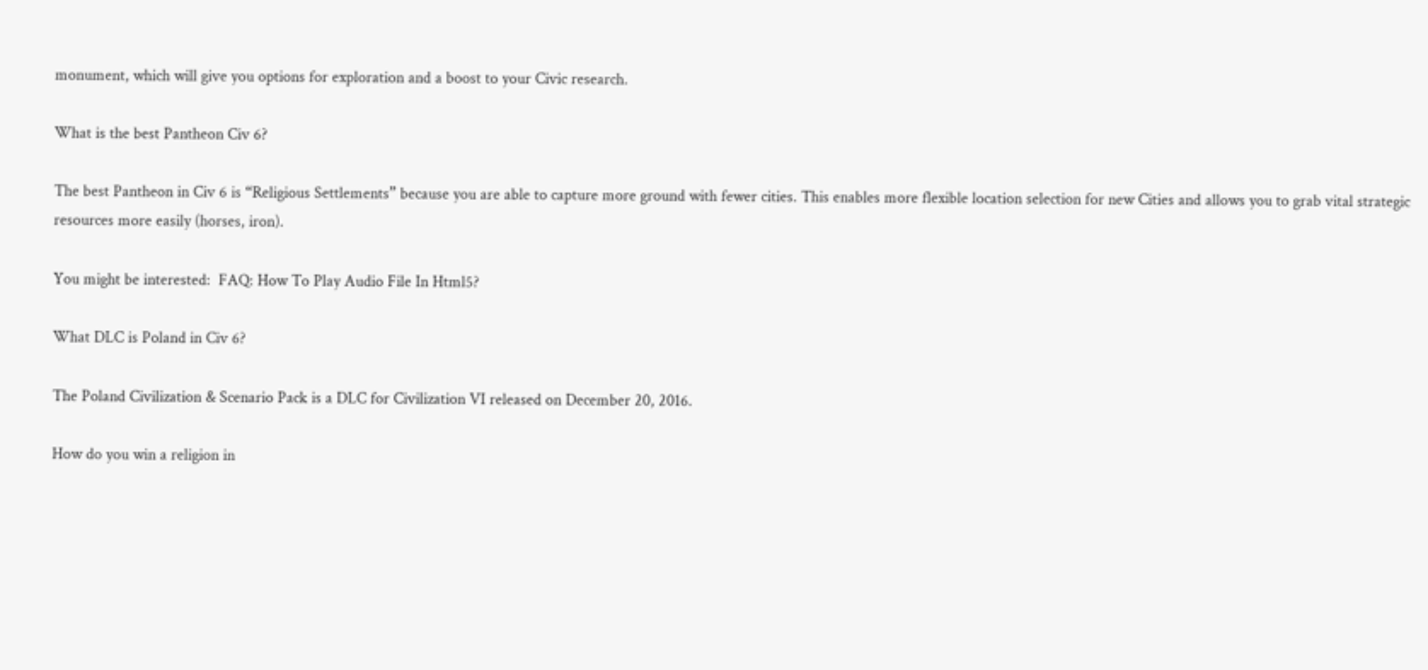monument, which will give you options for exploration and a boost to your Civic research.

What is the best Pantheon Civ 6?

The best Pantheon in Civ 6 is “Religious Settlements” because you are able to capture more ground with fewer cities. This enables more flexible location selection for new Cities and allows you to grab vital strategic resources more easily (horses, iron).

You might be interested:  FAQ: How To Play Audio File In Html5?

What DLC is Poland in Civ 6?

The Poland Civilization & Scenario Pack is a DLC for Civilization VI released on December 20, 2016.

How do you win a religion in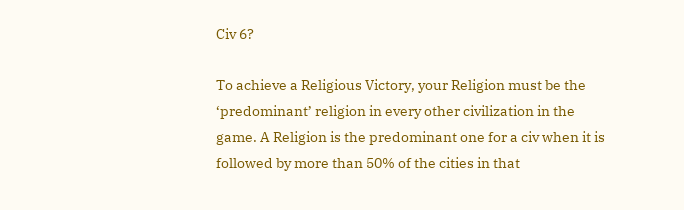Civ 6?

To achieve a Religious Victory, your Religion must be the ‘predominant’ religion in every other civilization in the game. A Religion is the predominant one for a civ when it is followed by more than 50% of the cities in that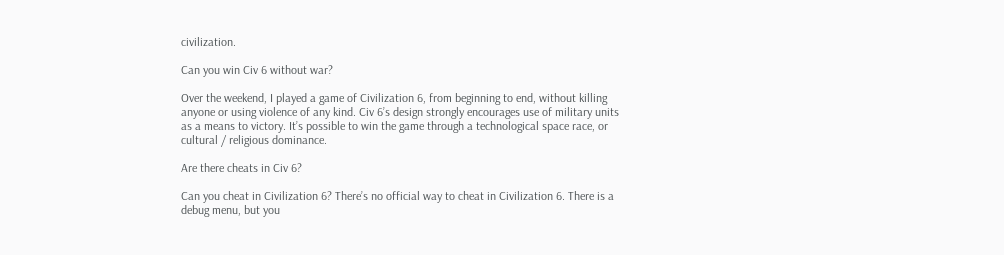civilization.

Can you win Civ 6 without war?

Over the weekend, I played a game of Civilization 6, from beginning to end, without killing anyone or using violence of any kind. Civ 6’s design strongly encourages use of military units as a means to victory. It’s possible to win the game through a technological space race, or cultural / religious dominance.

Are there cheats in Civ 6?

Can you cheat in Civilization 6? There’s no official way to cheat in Civilization 6. There is a debug menu, but you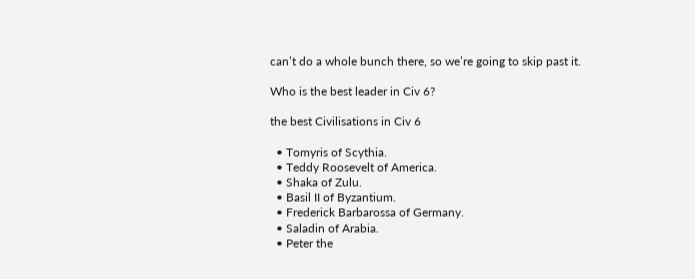can’t do a whole bunch there, so we’re going to skip past it.

Who is the best leader in Civ 6?

the best Civilisations in Civ 6

  • Tomyris of Scythia.
  • Teddy Roosevelt of America.
  • Shaka of Zulu.
  • Basil II of Byzantium.
  • Frederick Barbarossa of Germany.
  • Saladin of Arabia.
  • Peter the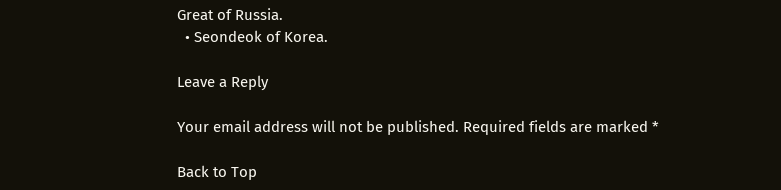Great of Russia.
  • Seondeok of Korea.

Leave a Reply

Your email address will not be published. Required fields are marked *

Back to Top